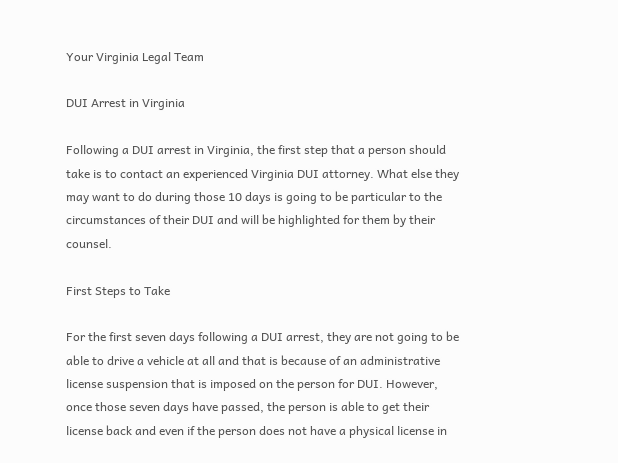Your Virginia Legal Team

DUI Arrest in Virginia

Following a DUI arrest in Virginia, the first step that a person should take is to contact an experienced Virginia DUI attorney. What else they may want to do during those 10 days is going to be particular to the circumstances of their DUI and will be highlighted for them by their counsel.

First Steps to Take

For the first seven days following a DUI arrest, they are not going to be able to drive a vehicle at all and that is because of an administrative license suspension that is imposed on the person for DUI. However, once those seven days have passed, the person is able to get their license back and even if the person does not have a physical license in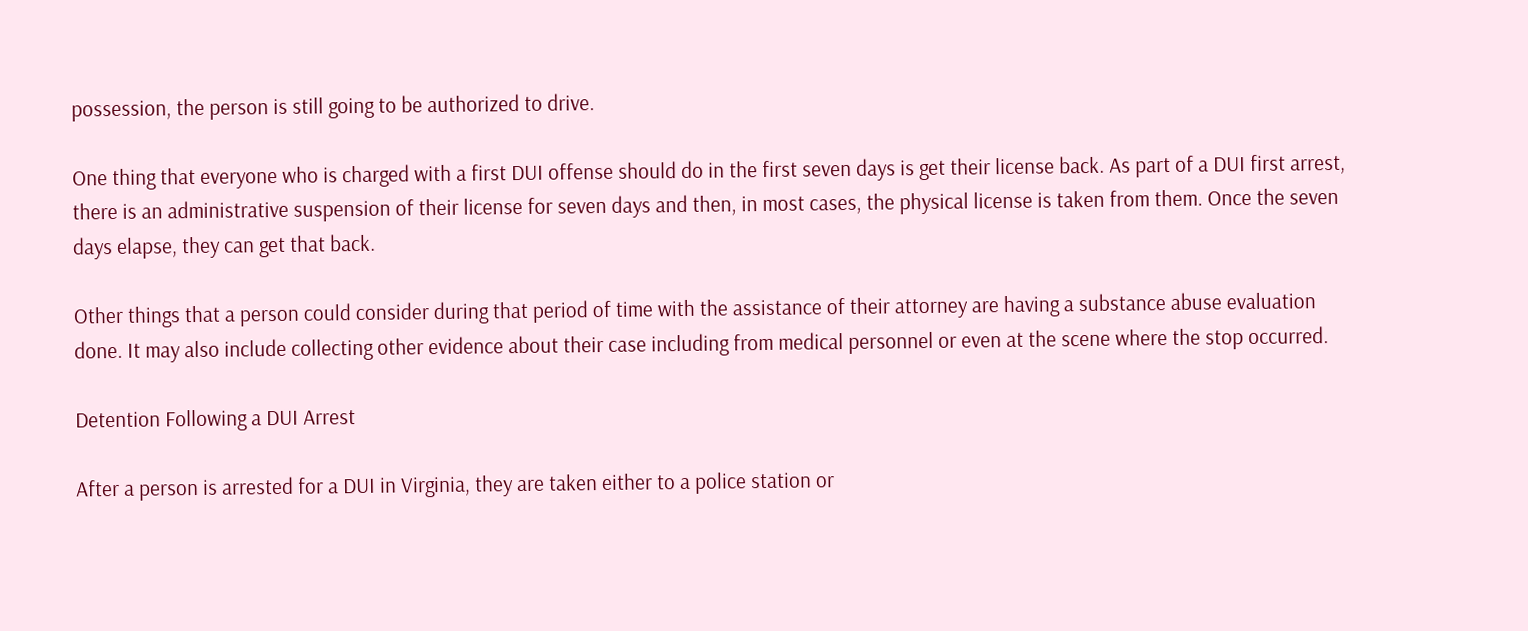possession, the person is still going to be authorized to drive.

One thing that everyone who is charged with a first DUI offense should do in the first seven days is get their license back. As part of a DUI first arrest, there is an administrative suspension of their license for seven days and then, in most cases, the physical license is taken from them. Once the seven days elapse, they can get that back.

Other things that a person could consider during that period of time with the assistance of their attorney are having a substance abuse evaluation done. It may also include collecting other evidence about their case including from medical personnel or even at the scene where the stop occurred.

Detention Following a DUI Arrest

After a person is arrested for a DUI in Virginia, they are taken either to a police station or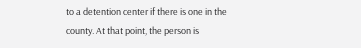to a detention center if there is one in the county. At that point, the person is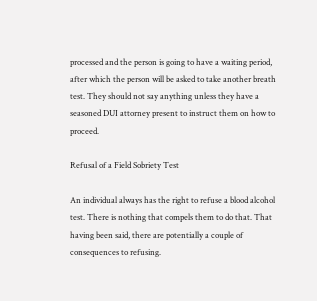processed and the person is going to have a waiting period, after which the person will be asked to take another breath test. They should not say anything unless they have a seasoned DUI attorney present to instruct them on how to proceed.

Refusal of a Field Sobriety Test

An individual always has the right to refuse a blood alcohol test. There is nothing that compels them to do that. That having been said, there are potentially a couple of consequences to refusing.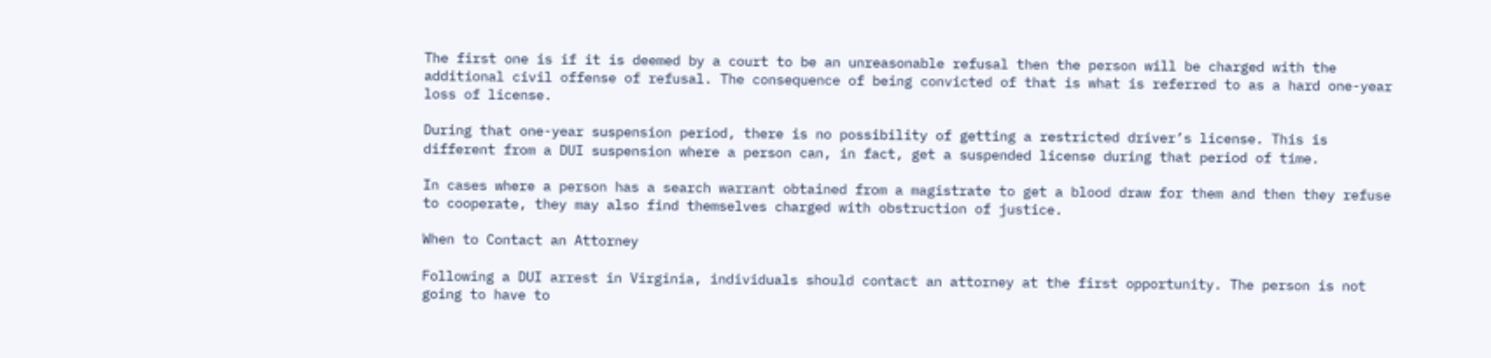The first one is if it is deemed by a court to be an unreasonable refusal then the person will be charged with the additional civil offense of refusal. The consequence of being convicted of that is what is referred to as a hard one-year loss of license.

During that one-year suspension period, there is no possibility of getting a restricted driver’s license. This is different from a DUI suspension where a person can, in fact, get a suspended license during that period of time.

In cases where a person has a search warrant obtained from a magistrate to get a blood draw for them and then they refuse to cooperate, they may also find themselves charged with obstruction of justice.

When to Contact an Attorney

Following a DUI arrest in Virginia, individuals should contact an attorney at the first opportunity. The person is not going to have to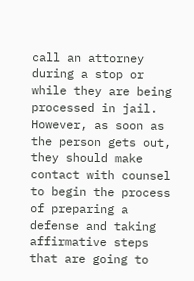call an attorney during a stop or while they are being processed in jail. However, as soon as the person gets out, they should make contact with counsel to begin the process of preparing a defense and taking affirmative steps that are going to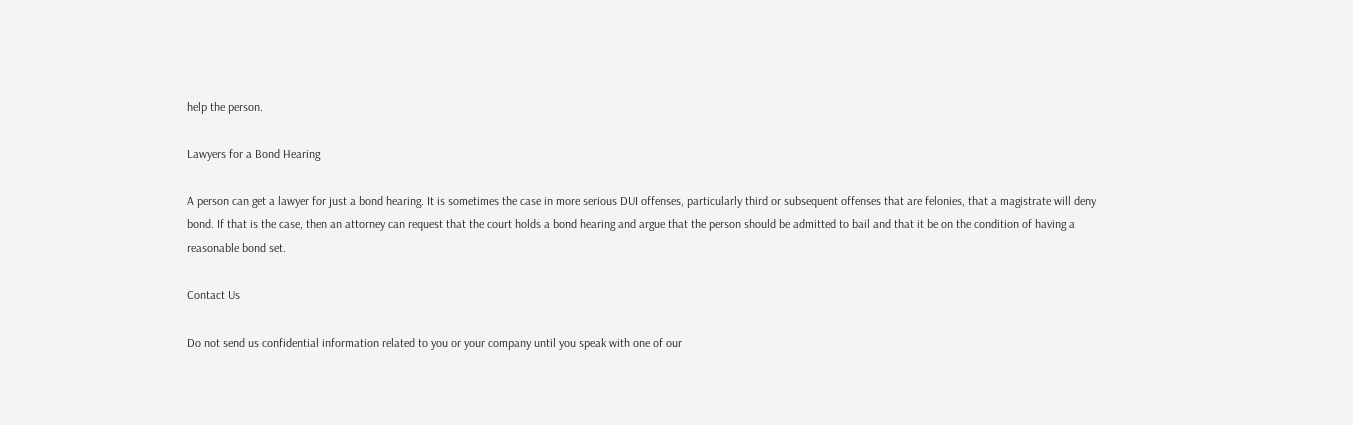help the person.

Lawyers for a Bond Hearing

A person can get a lawyer for just a bond hearing. It is sometimes the case in more serious DUI offenses, particularly third or subsequent offenses that are felonies, that a magistrate will deny bond. If that is the case, then an attorney can request that the court holds a bond hearing and argue that the person should be admitted to bail and that it be on the condition of having a reasonable bond set.

Contact Us

Do not send us confidential information related to you or your company until you speak with one of our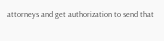attorneys and get authorization to send that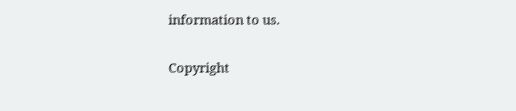information to us.

Copyright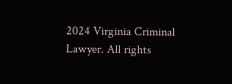2024 Virginia Criminal Lawyer. All rights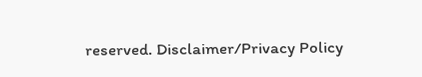reserved. Disclaimer/Privacy Policy